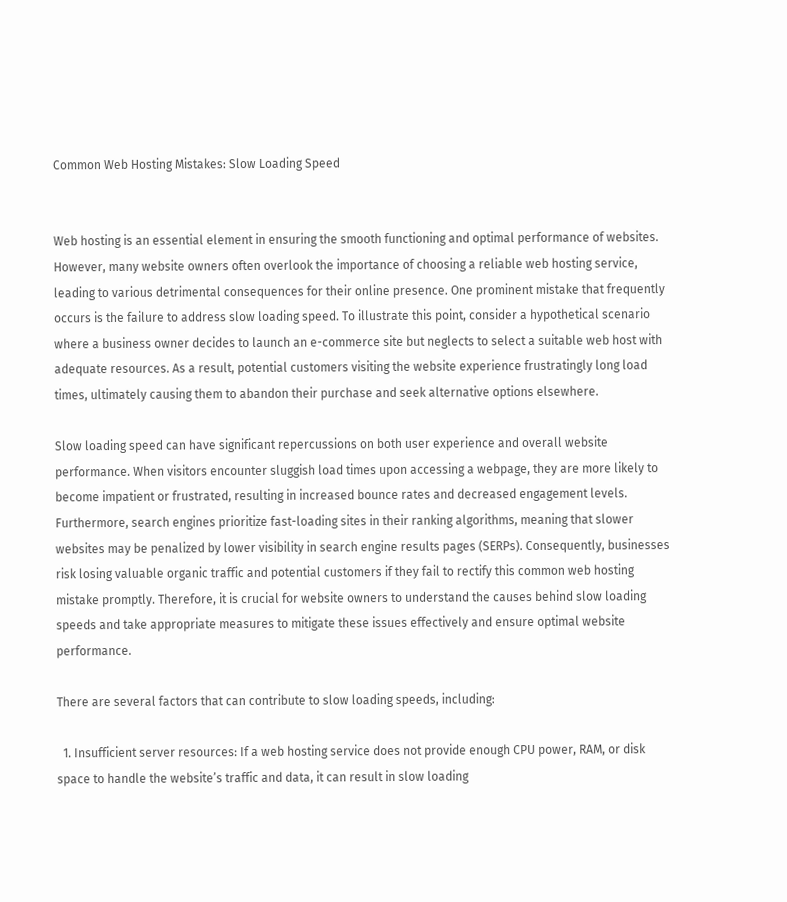Common Web Hosting Mistakes: Slow Loading Speed


Web hosting is an essential element in ensuring the smooth functioning and optimal performance of websites. However, many website owners often overlook the importance of choosing a reliable web hosting service, leading to various detrimental consequences for their online presence. One prominent mistake that frequently occurs is the failure to address slow loading speed. To illustrate this point, consider a hypothetical scenario where a business owner decides to launch an e-commerce site but neglects to select a suitable web host with adequate resources. As a result, potential customers visiting the website experience frustratingly long load times, ultimately causing them to abandon their purchase and seek alternative options elsewhere.

Slow loading speed can have significant repercussions on both user experience and overall website performance. When visitors encounter sluggish load times upon accessing a webpage, they are more likely to become impatient or frustrated, resulting in increased bounce rates and decreased engagement levels. Furthermore, search engines prioritize fast-loading sites in their ranking algorithms, meaning that slower websites may be penalized by lower visibility in search engine results pages (SERPs). Consequently, businesses risk losing valuable organic traffic and potential customers if they fail to rectify this common web hosting mistake promptly. Therefore, it is crucial for website owners to understand the causes behind slow loading speeds and take appropriate measures to mitigate these issues effectively and ensure optimal website performance.

There are several factors that can contribute to slow loading speeds, including:

  1. Insufficient server resources: If a web hosting service does not provide enough CPU power, RAM, or disk space to handle the website’s traffic and data, it can result in slow loading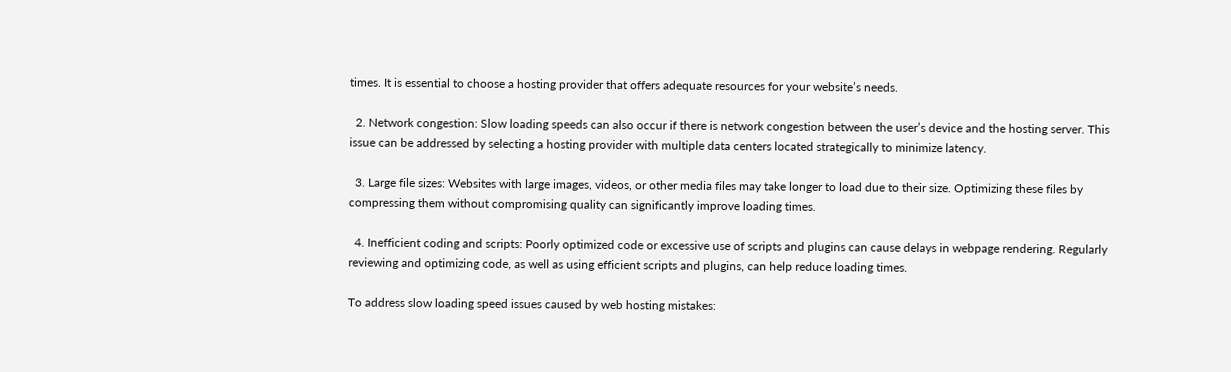times. It is essential to choose a hosting provider that offers adequate resources for your website’s needs.

  2. Network congestion: Slow loading speeds can also occur if there is network congestion between the user’s device and the hosting server. This issue can be addressed by selecting a hosting provider with multiple data centers located strategically to minimize latency.

  3. Large file sizes: Websites with large images, videos, or other media files may take longer to load due to their size. Optimizing these files by compressing them without compromising quality can significantly improve loading times.

  4. Inefficient coding and scripts: Poorly optimized code or excessive use of scripts and plugins can cause delays in webpage rendering. Regularly reviewing and optimizing code, as well as using efficient scripts and plugins, can help reduce loading times.

To address slow loading speed issues caused by web hosting mistakes: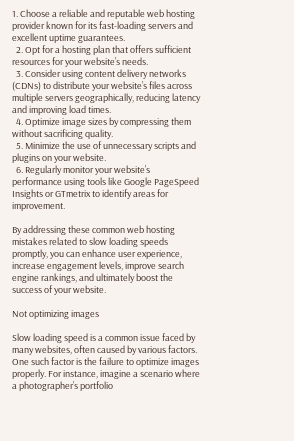1. Choose a reliable and reputable web hosting provider known for its fast-loading servers and excellent uptime guarantees.
  2. Opt for a hosting plan that offers sufficient resources for your website’s needs.
  3. Consider using content delivery networks (CDNs) to distribute your website’s files across multiple servers geographically, reducing latency and improving load times.
  4. Optimize image sizes by compressing them without sacrificing quality.
  5. Minimize the use of unnecessary scripts and plugins on your website.
  6. Regularly monitor your website’s performance using tools like Google PageSpeed Insights or GTmetrix to identify areas for improvement.

By addressing these common web hosting mistakes related to slow loading speeds promptly, you can enhance user experience, increase engagement levels, improve search engine rankings, and ultimately boost the success of your website.

Not optimizing images

Slow loading speed is a common issue faced by many websites, often caused by various factors. One such factor is the failure to optimize images properly. For instance, imagine a scenario where a photographer’s portfolio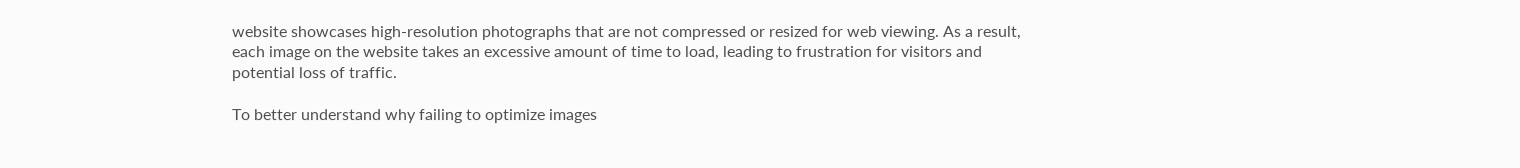website showcases high-resolution photographs that are not compressed or resized for web viewing. As a result, each image on the website takes an excessive amount of time to load, leading to frustration for visitors and potential loss of traffic.

To better understand why failing to optimize images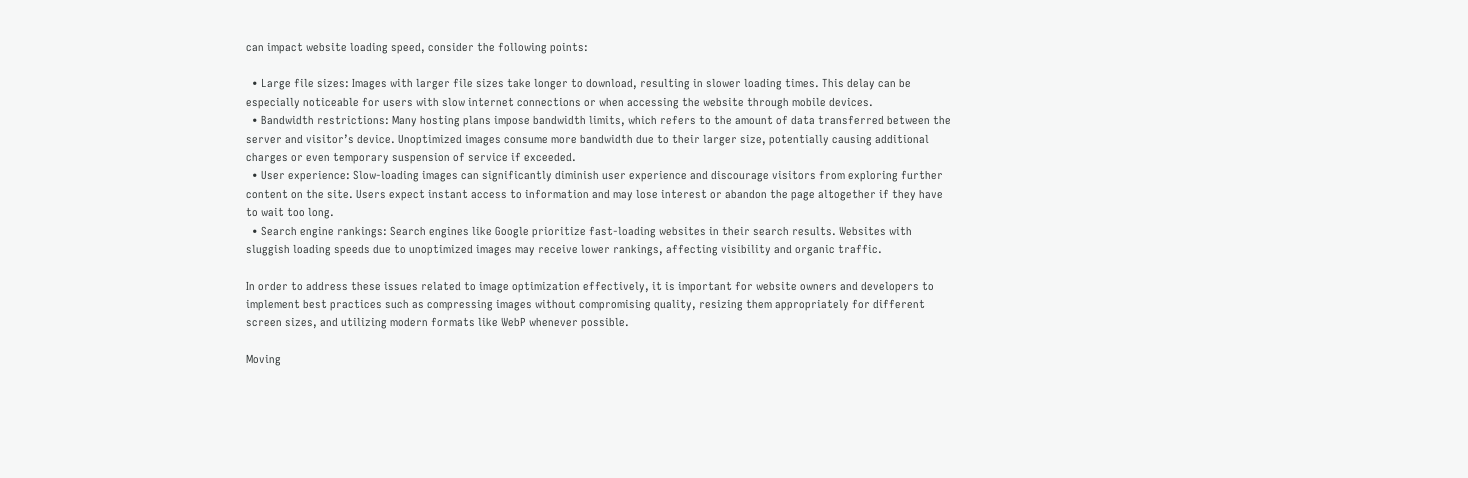can impact website loading speed, consider the following points:

  • Large file sizes: Images with larger file sizes take longer to download, resulting in slower loading times. This delay can be especially noticeable for users with slow internet connections or when accessing the website through mobile devices.
  • Bandwidth restrictions: Many hosting plans impose bandwidth limits, which refers to the amount of data transferred between the server and visitor’s device. Unoptimized images consume more bandwidth due to their larger size, potentially causing additional charges or even temporary suspension of service if exceeded.
  • User experience: Slow-loading images can significantly diminish user experience and discourage visitors from exploring further content on the site. Users expect instant access to information and may lose interest or abandon the page altogether if they have to wait too long.
  • Search engine rankings: Search engines like Google prioritize fast-loading websites in their search results. Websites with sluggish loading speeds due to unoptimized images may receive lower rankings, affecting visibility and organic traffic.

In order to address these issues related to image optimization effectively, it is important for website owners and developers to implement best practices such as compressing images without compromising quality, resizing them appropriately for different screen sizes, and utilizing modern formats like WebP whenever possible.

Moving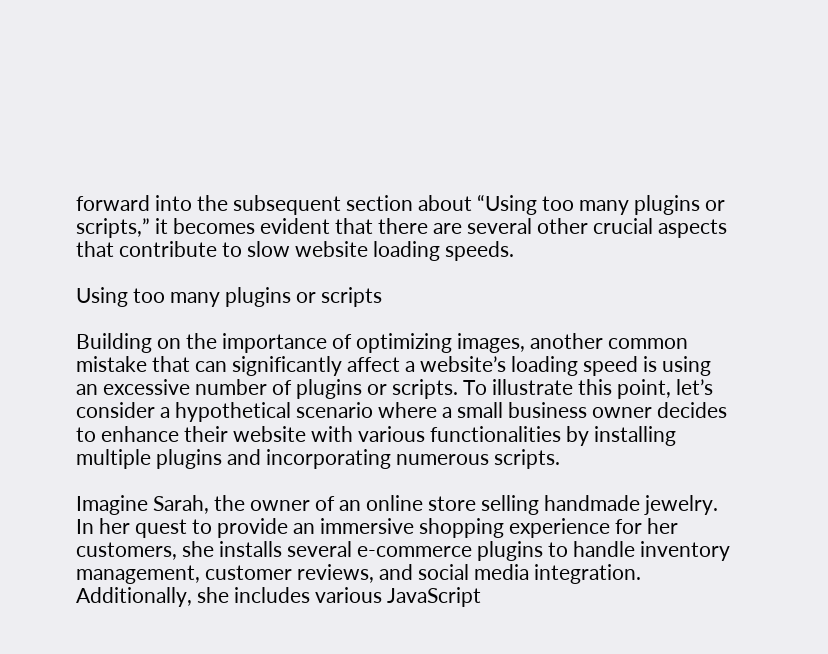forward into the subsequent section about “Using too many plugins or scripts,” it becomes evident that there are several other crucial aspects that contribute to slow website loading speeds.

Using too many plugins or scripts

Building on the importance of optimizing images, another common mistake that can significantly affect a website’s loading speed is using an excessive number of plugins or scripts. To illustrate this point, let’s consider a hypothetical scenario where a small business owner decides to enhance their website with various functionalities by installing multiple plugins and incorporating numerous scripts.

Imagine Sarah, the owner of an online store selling handmade jewelry. In her quest to provide an immersive shopping experience for her customers, she installs several e-commerce plugins to handle inventory management, customer reviews, and social media integration. Additionally, she includes various JavaScript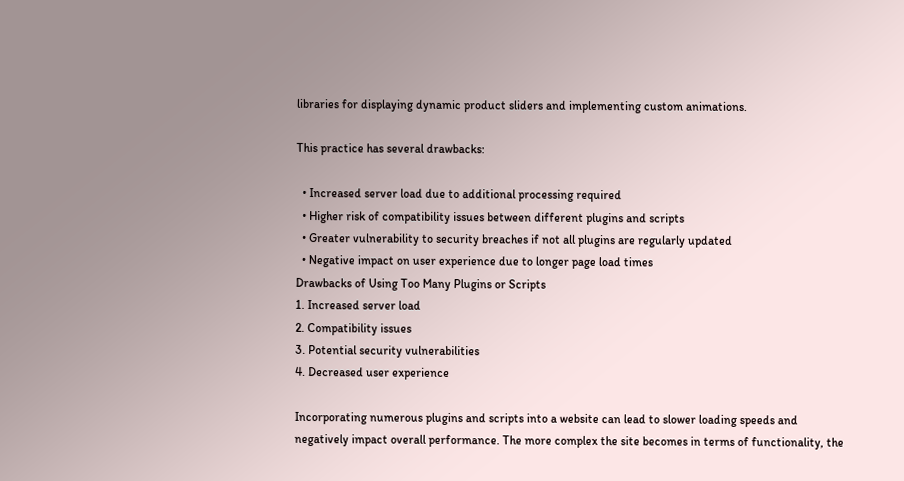libraries for displaying dynamic product sliders and implementing custom animations.

This practice has several drawbacks:

  • Increased server load due to additional processing required
  • Higher risk of compatibility issues between different plugins and scripts
  • Greater vulnerability to security breaches if not all plugins are regularly updated
  • Negative impact on user experience due to longer page load times
Drawbacks of Using Too Many Plugins or Scripts
1. Increased server load
2. Compatibility issues
3. Potential security vulnerabilities
4. Decreased user experience

Incorporating numerous plugins and scripts into a website can lead to slower loading speeds and negatively impact overall performance. The more complex the site becomes in terms of functionality, the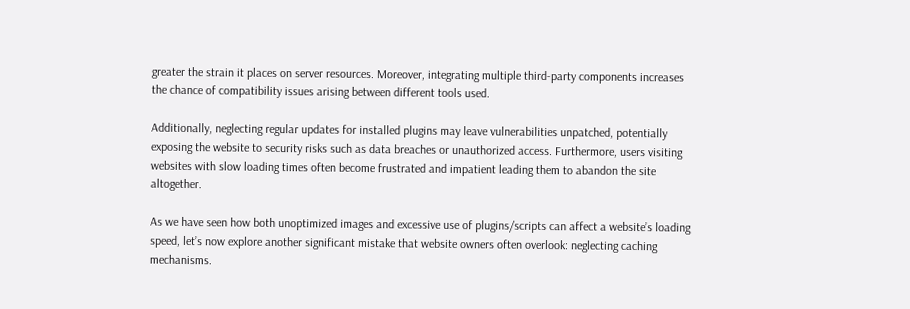greater the strain it places on server resources. Moreover, integrating multiple third-party components increases the chance of compatibility issues arising between different tools used.

Additionally, neglecting regular updates for installed plugins may leave vulnerabilities unpatched, potentially exposing the website to security risks such as data breaches or unauthorized access. Furthermore, users visiting websites with slow loading times often become frustrated and impatient leading them to abandon the site altogether.

As we have seen how both unoptimized images and excessive use of plugins/scripts can affect a website’s loading speed, let’s now explore another significant mistake that website owners often overlook: neglecting caching mechanisms.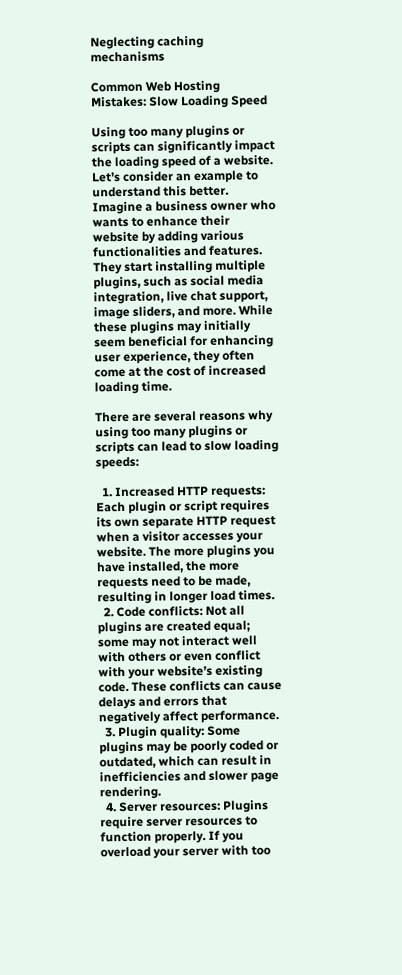Neglecting caching mechanisms

Common Web Hosting Mistakes: Slow Loading Speed

Using too many plugins or scripts can significantly impact the loading speed of a website. Let’s consider an example to understand this better. Imagine a business owner who wants to enhance their website by adding various functionalities and features. They start installing multiple plugins, such as social media integration, live chat support, image sliders, and more. While these plugins may initially seem beneficial for enhancing user experience, they often come at the cost of increased loading time.

There are several reasons why using too many plugins or scripts can lead to slow loading speeds:

  1. Increased HTTP requests: Each plugin or script requires its own separate HTTP request when a visitor accesses your website. The more plugins you have installed, the more requests need to be made, resulting in longer load times.
  2. Code conflicts: Not all plugins are created equal; some may not interact well with others or even conflict with your website’s existing code. These conflicts can cause delays and errors that negatively affect performance.
  3. Plugin quality: Some plugins may be poorly coded or outdated, which can result in inefficiencies and slower page rendering.
  4. Server resources: Plugins require server resources to function properly. If you overload your server with too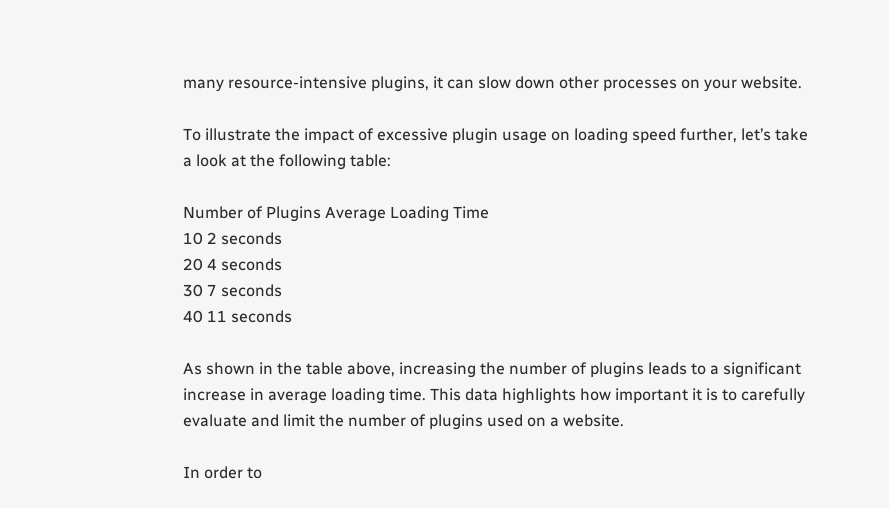many resource-intensive plugins, it can slow down other processes on your website.

To illustrate the impact of excessive plugin usage on loading speed further, let’s take a look at the following table:

Number of Plugins Average Loading Time
10 2 seconds
20 4 seconds
30 7 seconds
40 11 seconds

As shown in the table above, increasing the number of plugins leads to a significant increase in average loading time. This data highlights how important it is to carefully evaluate and limit the number of plugins used on a website.

In order to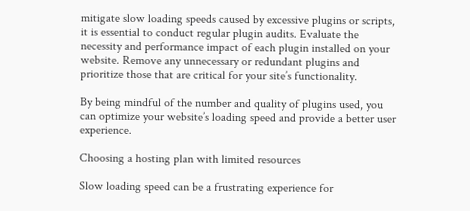mitigate slow loading speeds caused by excessive plugins or scripts, it is essential to conduct regular plugin audits. Evaluate the necessity and performance impact of each plugin installed on your website. Remove any unnecessary or redundant plugins and prioritize those that are critical for your site’s functionality.

By being mindful of the number and quality of plugins used, you can optimize your website’s loading speed and provide a better user experience.

Choosing a hosting plan with limited resources

Slow loading speed can be a frustrating experience for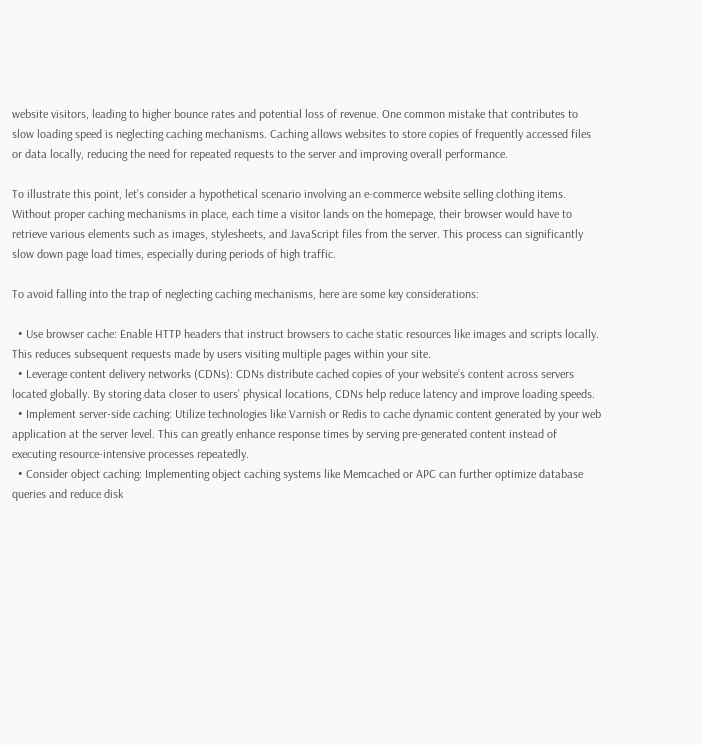website visitors, leading to higher bounce rates and potential loss of revenue. One common mistake that contributes to slow loading speed is neglecting caching mechanisms. Caching allows websites to store copies of frequently accessed files or data locally, reducing the need for repeated requests to the server and improving overall performance.

To illustrate this point, let’s consider a hypothetical scenario involving an e-commerce website selling clothing items. Without proper caching mechanisms in place, each time a visitor lands on the homepage, their browser would have to retrieve various elements such as images, stylesheets, and JavaScript files from the server. This process can significantly slow down page load times, especially during periods of high traffic.

To avoid falling into the trap of neglecting caching mechanisms, here are some key considerations:

  • Use browser cache: Enable HTTP headers that instruct browsers to cache static resources like images and scripts locally. This reduces subsequent requests made by users visiting multiple pages within your site.
  • Leverage content delivery networks (CDNs): CDNs distribute cached copies of your website’s content across servers located globally. By storing data closer to users’ physical locations, CDNs help reduce latency and improve loading speeds.
  • Implement server-side caching: Utilize technologies like Varnish or Redis to cache dynamic content generated by your web application at the server level. This can greatly enhance response times by serving pre-generated content instead of executing resource-intensive processes repeatedly.
  • Consider object caching: Implementing object caching systems like Memcached or APC can further optimize database queries and reduce disk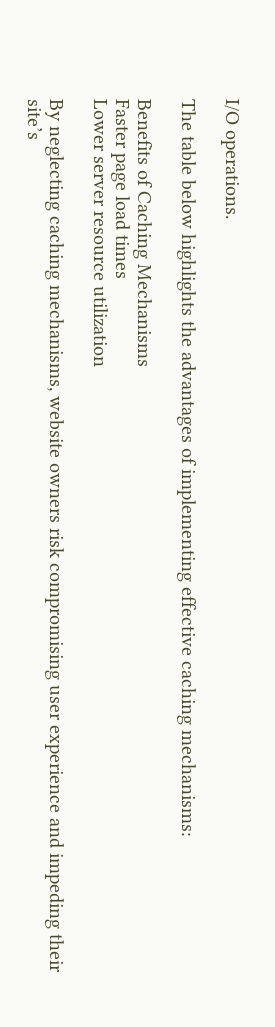I/O operations.

The table below highlights the advantages of implementing effective caching mechanisms:

Benefits of Caching Mechanisms
Faster page load times
Lower server resource utilization

By neglecting caching mechanisms, website owners risk compromising user experience and impeding their site’s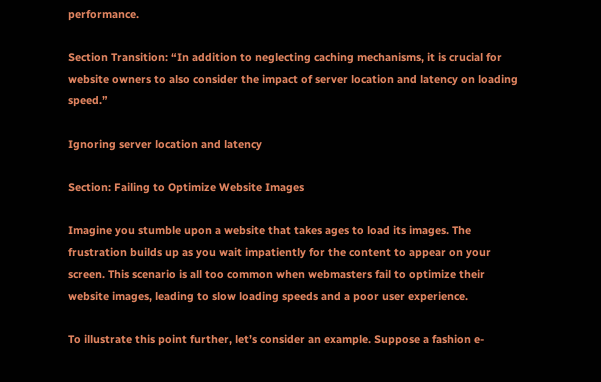performance.

Section Transition: “In addition to neglecting caching mechanisms, it is crucial for website owners to also consider the impact of server location and latency on loading speed.”

Ignoring server location and latency

Section: Failing to Optimize Website Images

Imagine you stumble upon a website that takes ages to load its images. The frustration builds up as you wait impatiently for the content to appear on your screen. This scenario is all too common when webmasters fail to optimize their website images, leading to slow loading speeds and a poor user experience.

To illustrate this point further, let’s consider an example. Suppose a fashion e-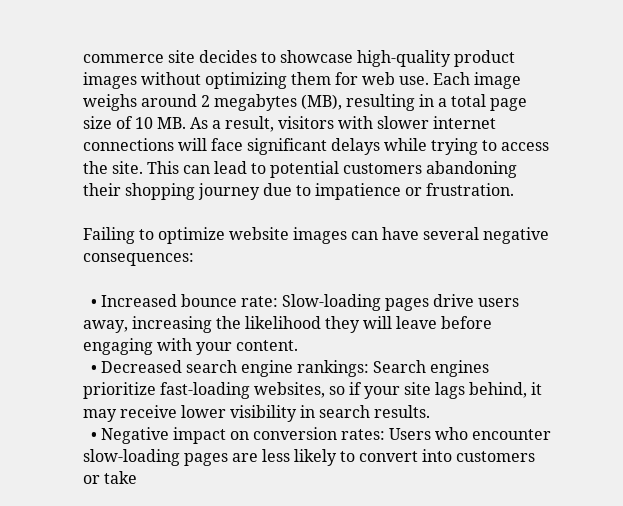commerce site decides to showcase high-quality product images without optimizing them for web use. Each image weighs around 2 megabytes (MB), resulting in a total page size of 10 MB. As a result, visitors with slower internet connections will face significant delays while trying to access the site. This can lead to potential customers abandoning their shopping journey due to impatience or frustration.

Failing to optimize website images can have several negative consequences:

  • Increased bounce rate: Slow-loading pages drive users away, increasing the likelihood they will leave before engaging with your content.
  • Decreased search engine rankings: Search engines prioritize fast-loading websites, so if your site lags behind, it may receive lower visibility in search results.
  • Negative impact on conversion rates: Users who encounter slow-loading pages are less likely to convert into customers or take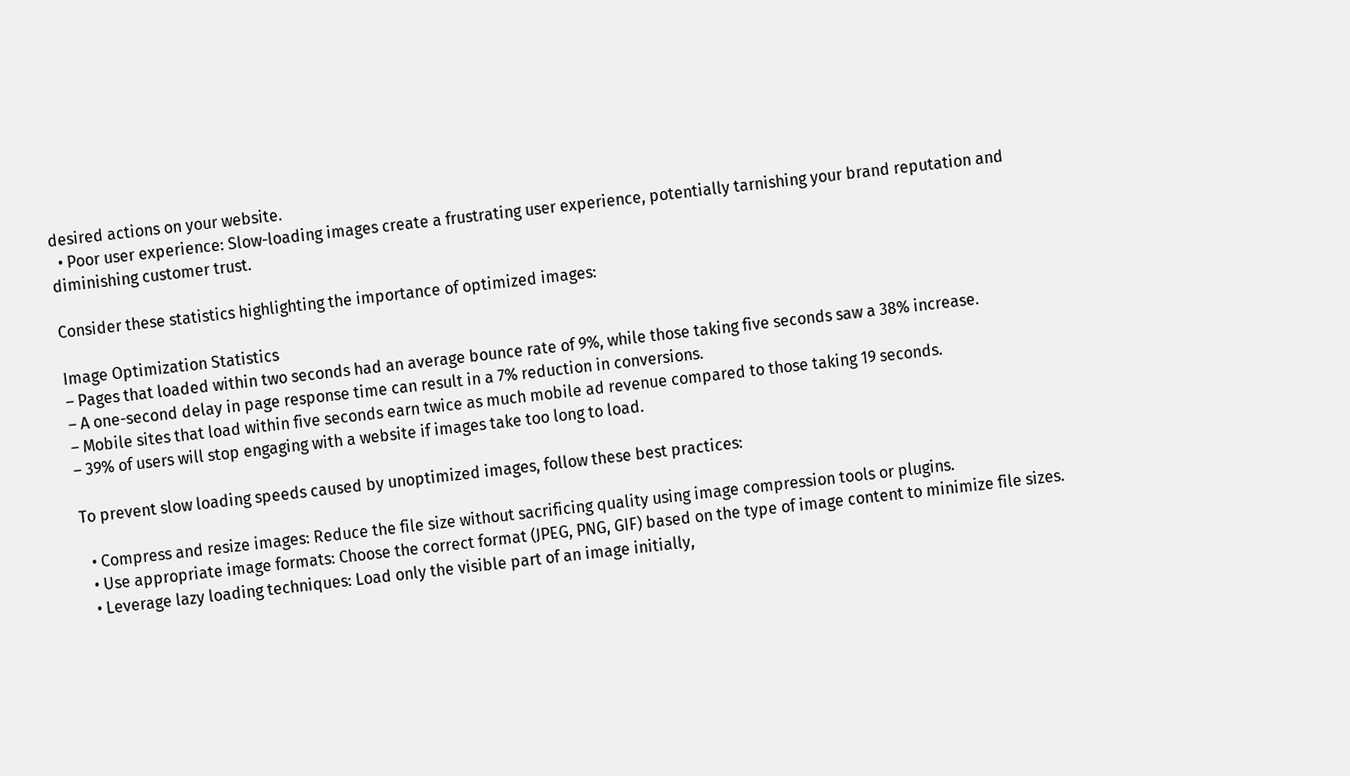desired actions on your website.
  • Poor user experience: Slow-loading images create a frustrating user experience, potentially tarnishing your brand reputation and diminishing customer trust.

Consider these statistics highlighting the importance of optimized images:

Image Optimization Statistics
– Pages that loaded within two seconds had an average bounce rate of 9%, while those taking five seconds saw a 38% increase.
– A one-second delay in page response time can result in a 7% reduction in conversions.
– Mobile sites that load within five seconds earn twice as much mobile ad revenue compared to those taking 19 seconds.
– 39% of users will stop engaging with a website if images take too long to load.

To prevent slow loading speeds caused by unoptimized images, follow these best practices:

  • Compress and resize images: Reduce the file size without sacrificing quality using image compression tools or plugins.
  • Use appropriate image formats: Choose the correct format (JPEG, PNG, GIF) based on the type of image content to minimize file sizes.
  • Leverage lazy loading techniques: Load only the visible part of an image initially,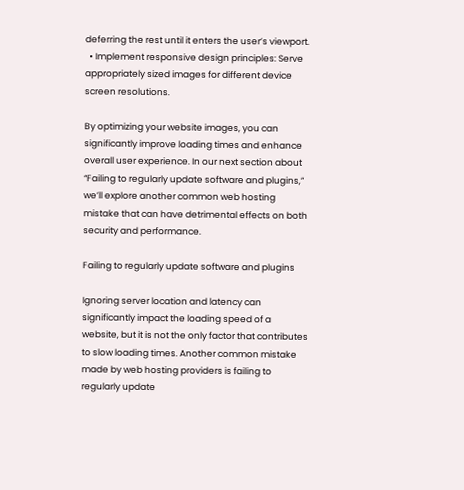deferring the rest until it enters the user’s viewport.
  • Implement responsive design principles: Serve appropriately sized images for different device screen resolutions.

By optimizing your website images, you can significantly improve loading times and enhance overall user experience. In our next section about “Failing to regularly update software and plugins,” we’ll explore another common web hosting mistake that can have detrimental effects on both security and performance.

Failing to regularly update software and plugins

Ignoring server location and latency can significantly impact the loading speed of a website, but it is not the only factor that contributes to slow loading times. Another common mistake made by web hosting providers is failing to regularly update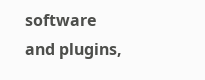software and plugins,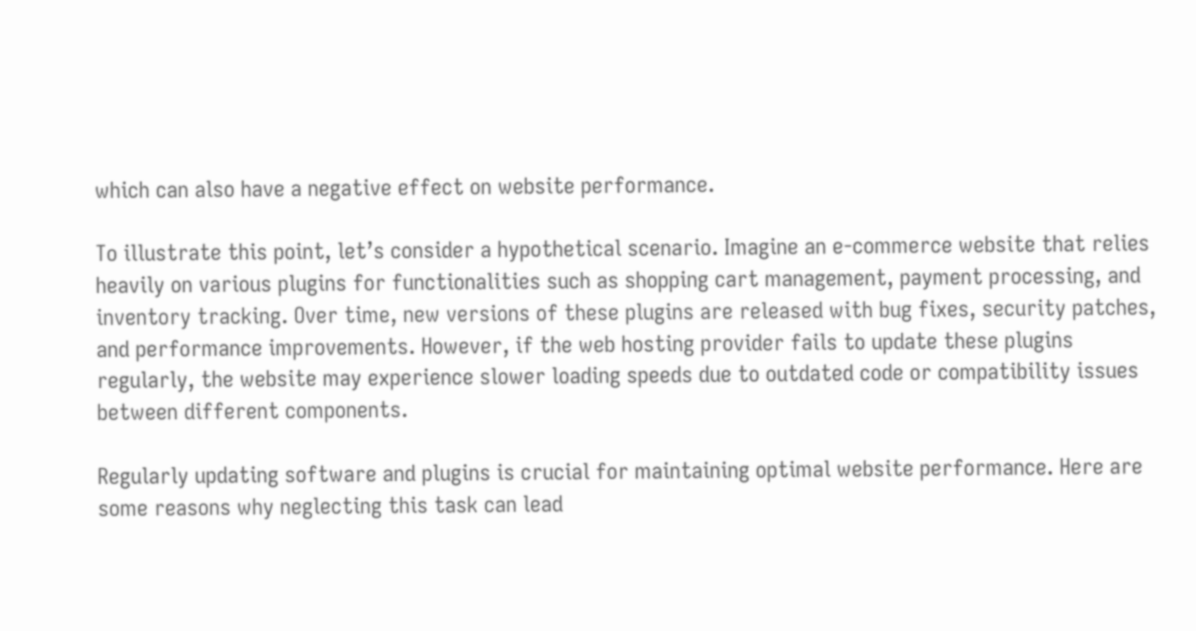which can also have a negative effect on website performance.

To illustrate this point, let’s consider a hypothetical scenario. Imagine an e-commerce website that relies heavily on various plugins for functionalities such as shopping cart management, payment processing, and inventory tracking. Over time, new versions of these plugins are released with bug fixes, security patches, and performance improvements. However, if the web hosting provider fails to update these plugins regularly, the website may experience slower loading speeds due to outdated code or compatibility issues between different components.

Regularly updating software and plugins is crucial for maintaining optimal website performance. Here are some reasons why neglecting this task can lead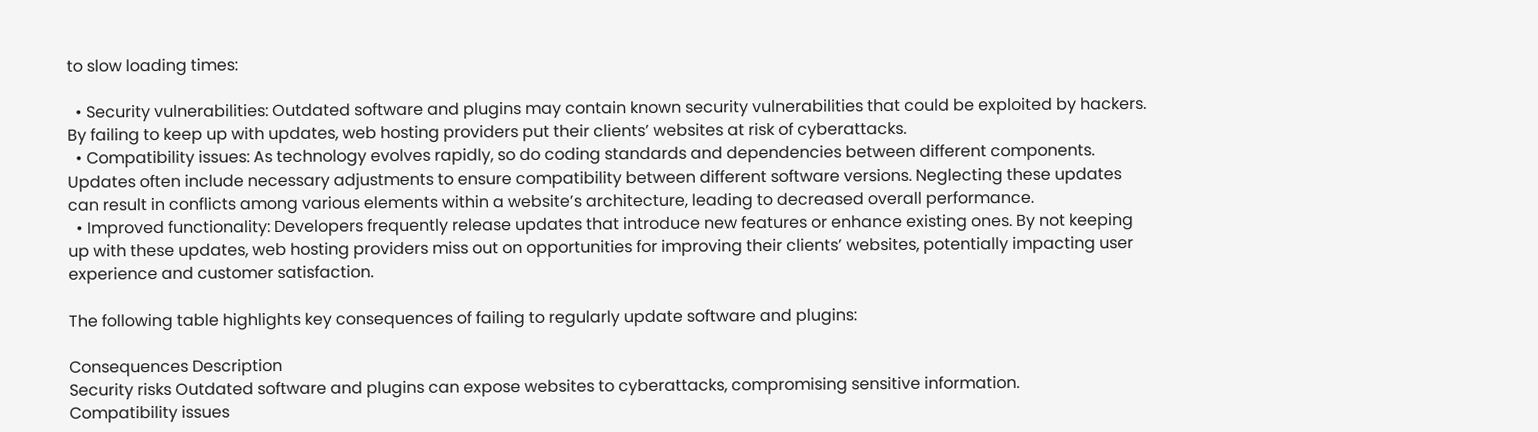to slow loading times:

  • Security vulnerabilities: Outdated software and plugins may contain known security vulnerabilities that could be exploited by hackers. By failing to keep up with updates, web hosting providers put their clients’ websites at risk of cyberattacks.
  • Compatibility issues: As technology evolves rapidly, so do coding standards and dependencies between different components. Updates often include necessary adjustments to ensure compatibility between different software versions. Neglecting these updates can result in conflicts among various elements within a website’s architecture, leading to decreased overall performance.
  • Improved functionality: Developers frequently release updates that introduce new features or enhance existing ones. By not keeping up with these updates, web hosting providers miss out on opportunities for improving their clients’ websites, potentially impacting user experience and customer satisfaction.

The following table highlights key consequences of failing to regularly update software and plugins:

Consequences Description
Security risks Outdated software and plugins can expose websites to cyberattacks, compromising sensitive information.
Compatibility issues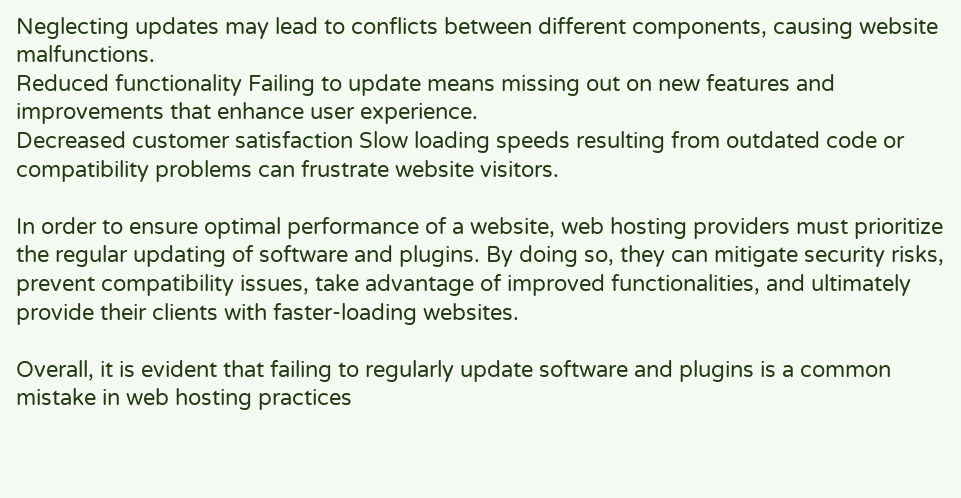Neglecting updates may lead to conflicts between different components, causing website malfunctions.
Reduced functionality Failing to update means missing out on new features and improvements that enhance user experience.
Decreased customer satisfaction Slow loading speeds resulting from outdated code or compatibility problems can frustrate website visitors.

In order to ensure optimal performance of a website, web hosting providers must prioritize the regular updating of software and plugins. By doing so, they can mitigate security risks, prevent compatibility issues, take advantage of improved functionalities, and ultimately provide their clients with faster-loading websites.

Overall, it is evident that failing to regularly update software and plugins is a common mistake in web hosting practices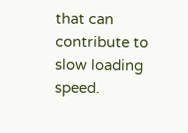that can contribute to slow loading speed.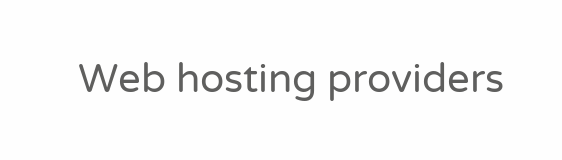Web hosting providers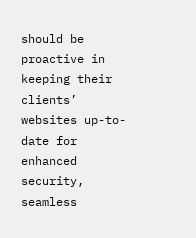should be proactive in keeping their clients’ websites up-to-date for enhanced security, seamless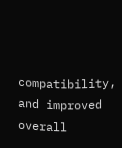compatibility, and improved overall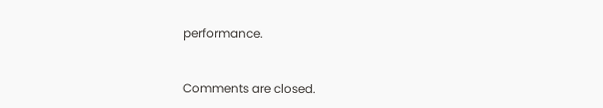performance.


Comments are closed.